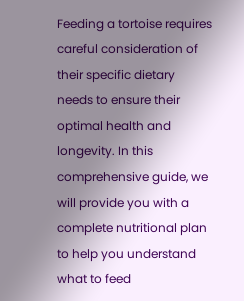Feeding a tortoise requires careful consideration of their specific dietary needs to ensure their optimal health and longevity. In this comprehensive guide, we will provide you with a complete nutritional plan to help you understand what to feed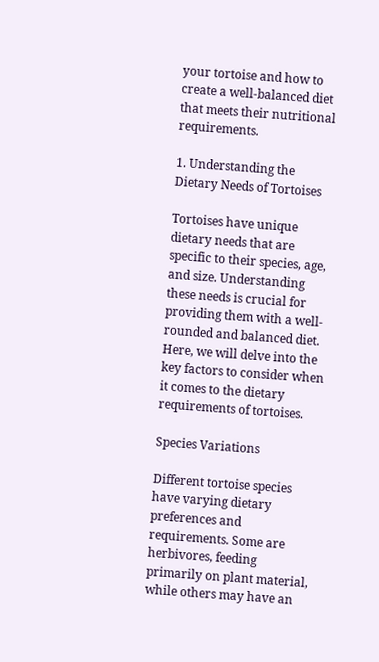your tortoise and how to create a well-balanced diet that meets their nutritional requirements.

1. Understanding the Dietary Needs of Tortoises

Tortoises have unique dietary needs that are specific to their species, age, and size. Understanding these needs is crucial for providing them with a well-rounded and balanced diet. Here, we will delve into the key factors to consider when it comes to the dietary requirements of tortoises.

Species Variations

Different tortoise species have varying dietary preferences and requirements. Some are herbivores, feeding primarily on plant material, while others may have an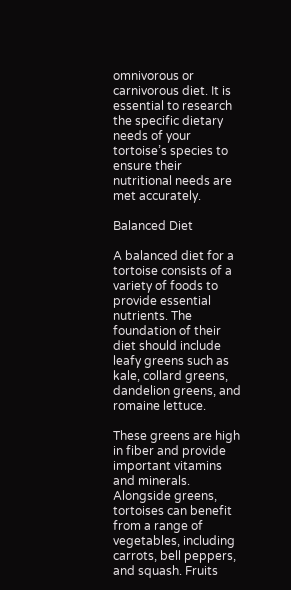omnivorous or carnivorous diet. It is essential to research the specific dietary needs of your tortoise’s species to ensure their nutritional needs are met accurately.

Balanced Diet

A balanced diet for a tortoise consists of a variety of foods to provide essential nutrients. The foundation of their diet should include leafy greens such as kale, collard greens, dandelion greens, and romaine lettuce.

These greens are high in fiber and provide important vitamins and minerals. Alongside greens, tortoises can benefit from a range of vegetables, including carrots, bell peppers, and squash. Fruits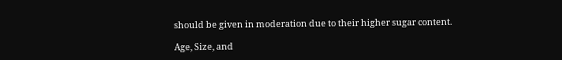should be given in moderation due to their higher sugar content.

Age, Size, and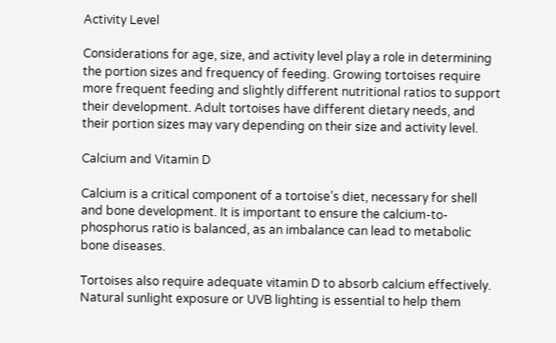Activity Level

Considerations for age, size, and activity level play a role in determining the portion sizes and frequency of feeding. Growing tortoises require more frequent feeding and slightly different nutritional ratios to support their development. Adult tortoises have different dietary needs, and their portion sizes may vary depending on their size and activity level.

Calcium and Vitamin D

Calcium is a critical component of a tortoise’s diet, necessary for shell and bone development. It is important to ensure the calcium-to-phosphorus ratio is balanced, as an imbalance can lead to metabolic bone diseases.

Tortoises also require adequate vitamin D to absorb calcium effectively. Natural sunlight exposure or UVB lighting is essential to help them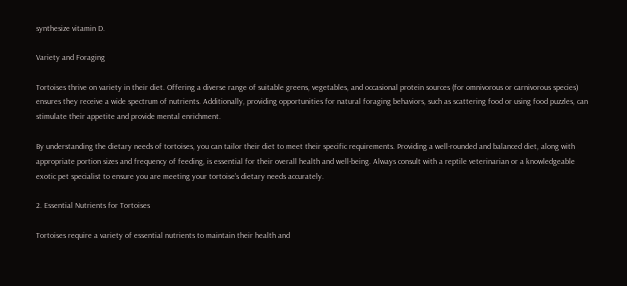synthesize vitamin D.

Variety and Foraging

Tortoises thrive on variety in their diet. Offering a diverse range of suitable greens, vegetables, and occasional protein sources (for omnivorous or carnivorous species) ensures they receive a wide spectrum of nutrients. Additionally, providing opportunities for natural foraging behaviors, such as scattering food or using food puzzles, can stimulate their appetite and provide mental enrichment.

By understanding the dietary needs of tortoises, you can tailor their diet to meet their specific requirements. Providing a well-rounded and balanced diet, along with appropriate portion sizes and frequency of feeding, is essential for their overall health and well-being. Always consult with a reptile veterinarian or a knowledgeable exotic pet specialist to ensure you are meeting your tortoise’s dietary needs accurately.

2. Essential Nutrients for Tortoises

Tortoises require a variety of essential nutrients to maintain their health and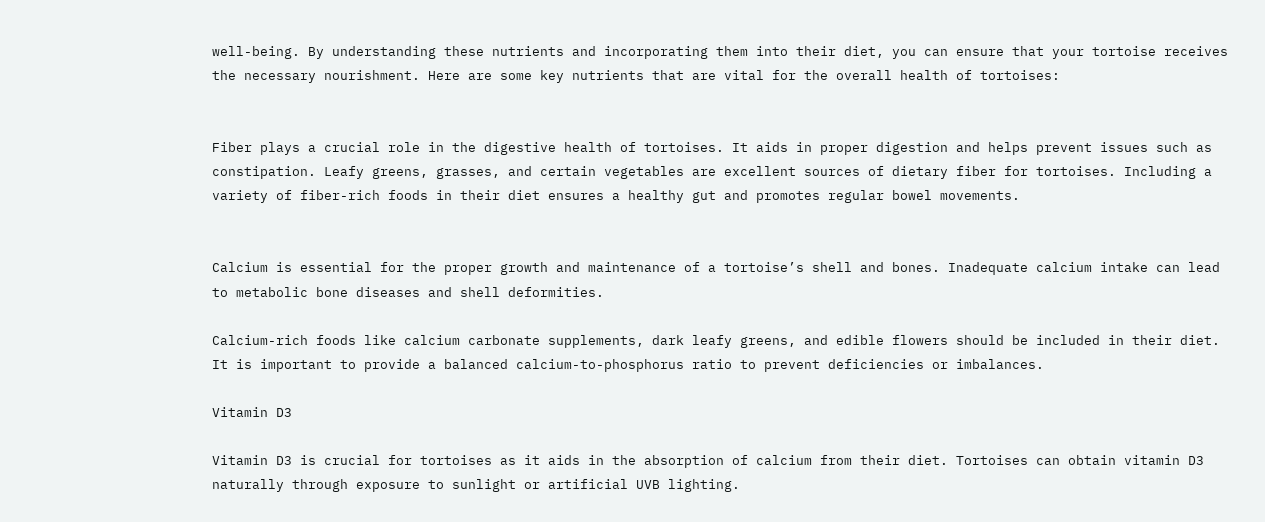well-being. By understanding these nutrients and incorporating them into their diet, you can ensure that your tortoise receives the necessary nourishment. Here are some key nutrients that are vital for the overall health of tortoises:


Fiber plays a crucial role in the digestive health of tortoises. It aids in proper digestion and helps prevent issues such as constipation. Leafy greens, grasses, and certain vegetables are excellent sources of dietary fiber for tortoises. Including a variety of fiber-rich foods in their diet ensures a healthy gut and promotes regular bowel movements.


Calcium is essential for the proper growth and maintenance of a tortoise’s shell and bones. Inadequate calcium intake can lead to metabolic bone diseases and shell deformities.

Calcium-rich foods like calcium carbonate supplements, dark leafy greens, and edible flowers should be included in their diet. It is important to provide a balanced calcium-to-phosphorus ratio to prevent deficiencies or imbalances.

Vitamin D3

Vitamin D3 is crucial for tortoises as it aids in the absorption of calcium from their diet. Tortoises can obtain vitamin D3 naturally through exposure to sunlight or artificial UVB lighting.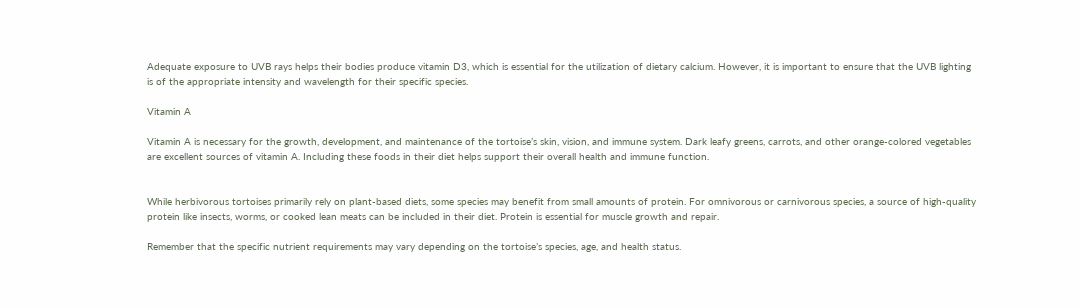Adequate exposure to UVB rays helps their bodies produce vitamin D3, which is essential for the utilization of dietary calcium. However, it is important to ensure that the UVB lighting is of the appropriate intensity and wavelength for their specific species.

Vitamin A

Vitamin A is necessary for the growth, development, and maintenance of the tortoise’s skin, vision, and immune system. Dark leafy greens, carrots, and other orange-colored vegetables are excellent sources of vitamin A. Including these foods in their diet helps support their overall health and immune function.


While herbivorous tortoises primarily rely on plant-based diets, some species may benefit from small amounts of protein. For omnivorous or carnivorous species, a source of high-quality protein like insects, worms, or cooked lean meats can be included in their diet. Protein is essential for muscle growth and repair.

Remember that the specific nutrient requirements may vary depending on the tortoise’s species, age, and health status.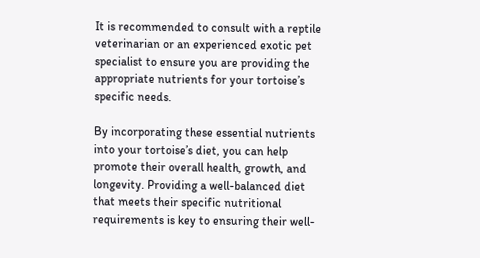It is recommended to consult with a reptile veterinarian or an experienced exotic pet specialist to ensure you are providing the appropriate nutrients for your tortoise’s specific needs.

By incorporating these essential nutrients into your tortoise’s diet, you can help promote their overall health, growth, and longevity. Providing a well-balanced diet that meets their specific nutritional requirements is key to ensuring their well-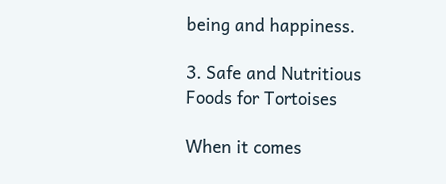being and happiness.

3. Safe and Nutritious Foods for Tortoises

When it comes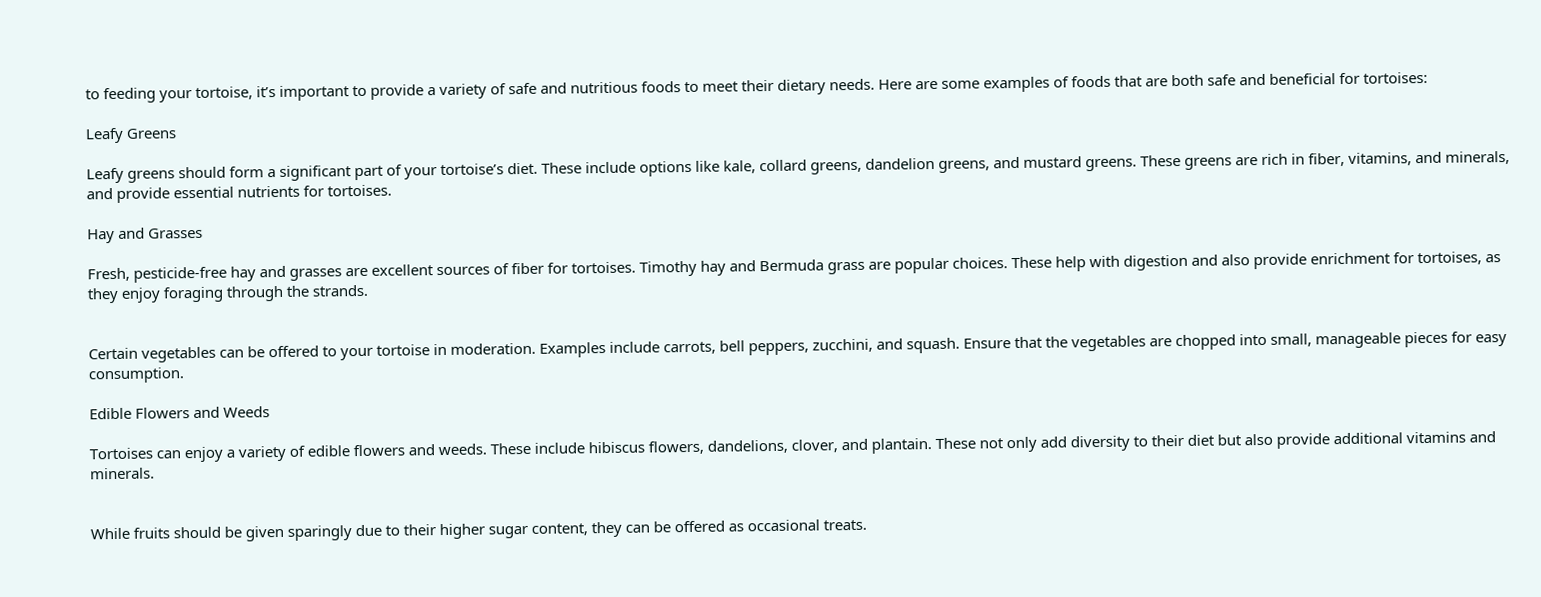to feeding your tortoise, it’s important to provide a variety of safe and nutritious foods to meet their dietary needs. Here are some examples of foods that are both safe and beneficial for tortoises:

Leafy Greens

Leafy greens should form a significant part of your tortoise’s diet. These include options like kale, collard greens, dandelion greens, and mustard greens. These greens are rich in fiber, vitamins, and minerals, and provide essential nutrients for tortoises.

Hay and Grasses

Fresh, pesticide-free hay and grasses are excellent sources of fiber for tortoises. Timothy hay and Bermuda grass are popular choices. These help with digestion and also provide enrichment for tortoises, as they enjoy foraging through the strands.


Certain vegetables can be offered to your tortoise in moderation. Examples include carrots, bell peppers, zucchini, and squash. Ensure that the vegetables are chopped into small, manageable pieces for easy consumption.

Edible Flowers and Weeds

Tortoises can enjoy a variety of edible flowers and weeds. These include hibiscus flowers, dandelions, clover, and plantain. These not only add diversity to their diet but also provide additional vitamins and minerals.


While fruits should be given sparingly due to their higher sugar content, they can be offered as occasional treats.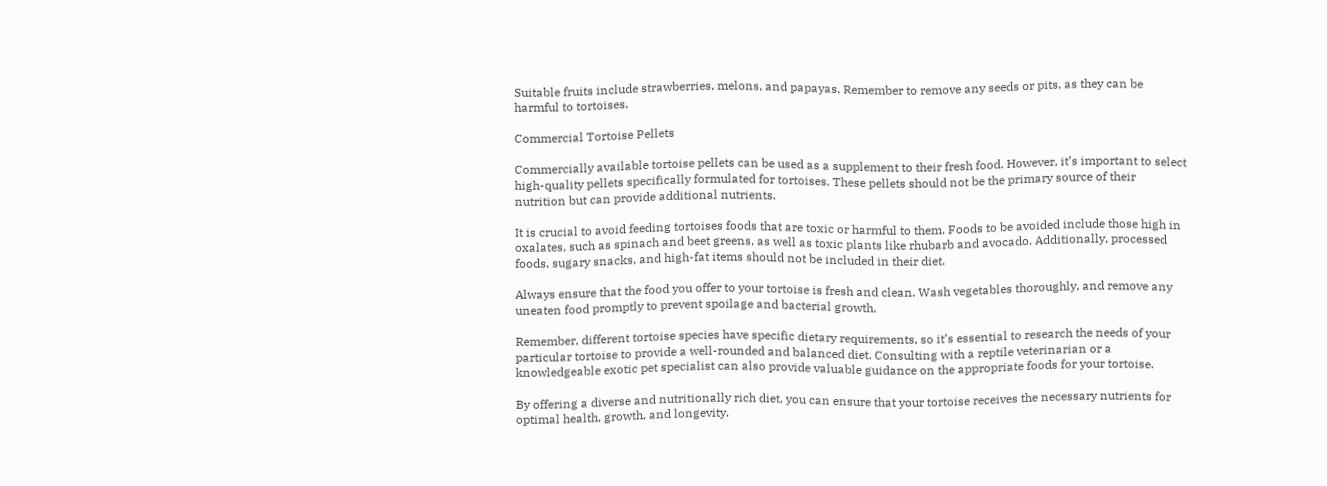Suitable fruits include strawberries, melons, and papayas. Remember to remove any seeds or pits, as they can be harmful to tortoises.

Commercial Tortoise Pellets

Commercially available tortoise pellets can be used as a supplement to their fresh food. However, it’s important to select high-quality pellets specifically formulated for tortoises. These pellets should not be the primary source of their nutrition but can provide additional nutrients.

It is crucial to avoid feeding tortoises foods that are toxic or harmful to them. Foods to be avoided include those high in oxalates, such as spinach and beet greens, as well as toxic plants like rhubarb and avocado. Additionally, processed foods, sugary snacks, and high-fat items should not be included in their diet.

Always ensure that the food you offer to your tortoise is fresh and clean. Wash vegetables thoroughly, and remove any uneaten food promptly to prevent spoilage and bacterial growth.

Remember, different tortoise species have specific dietary requirements, so it’s essential to research the needs of your particular tortoise to provide a well-rounded and balanced diet. Consulting with a reptile veterinarian or a knowledgeable exotic pet specialist can also provide valuable guidance on the appropriate foods for your tortoise.

By offering a diverse and nutritionally rich diet, you can ensure that your tortoise receives the necessary nutrients for optimal health, growth, and longevity.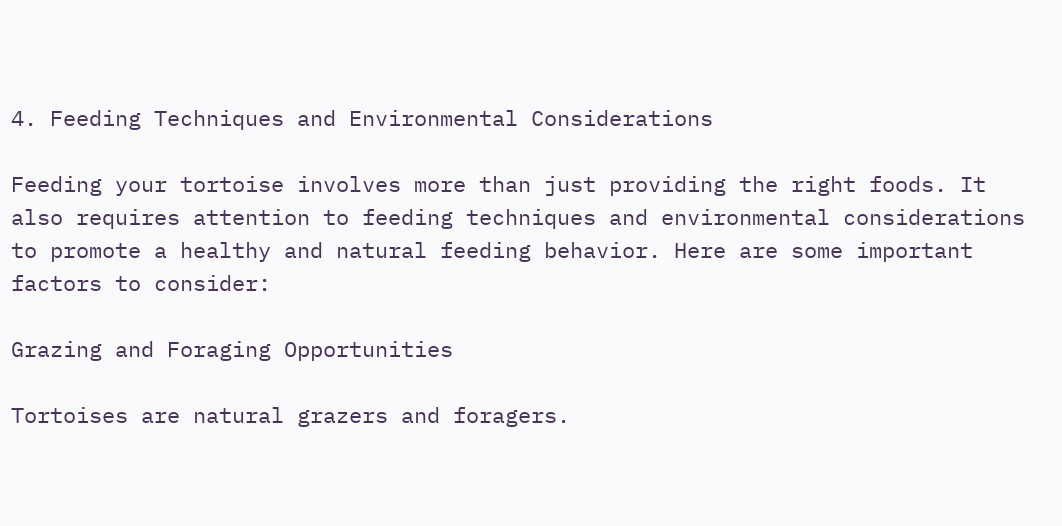4. Feeding Techniques and Environmental Considerations

Feeding your tortoise involves more than just providing the right foods. It also requires attention to feeding techniques and environmental considerations to promote a healthy and natural feeding behavior. Here are some important factors to consider:

Grazing and Foraging Opportunities

Tortoises are natural grazers and foragers.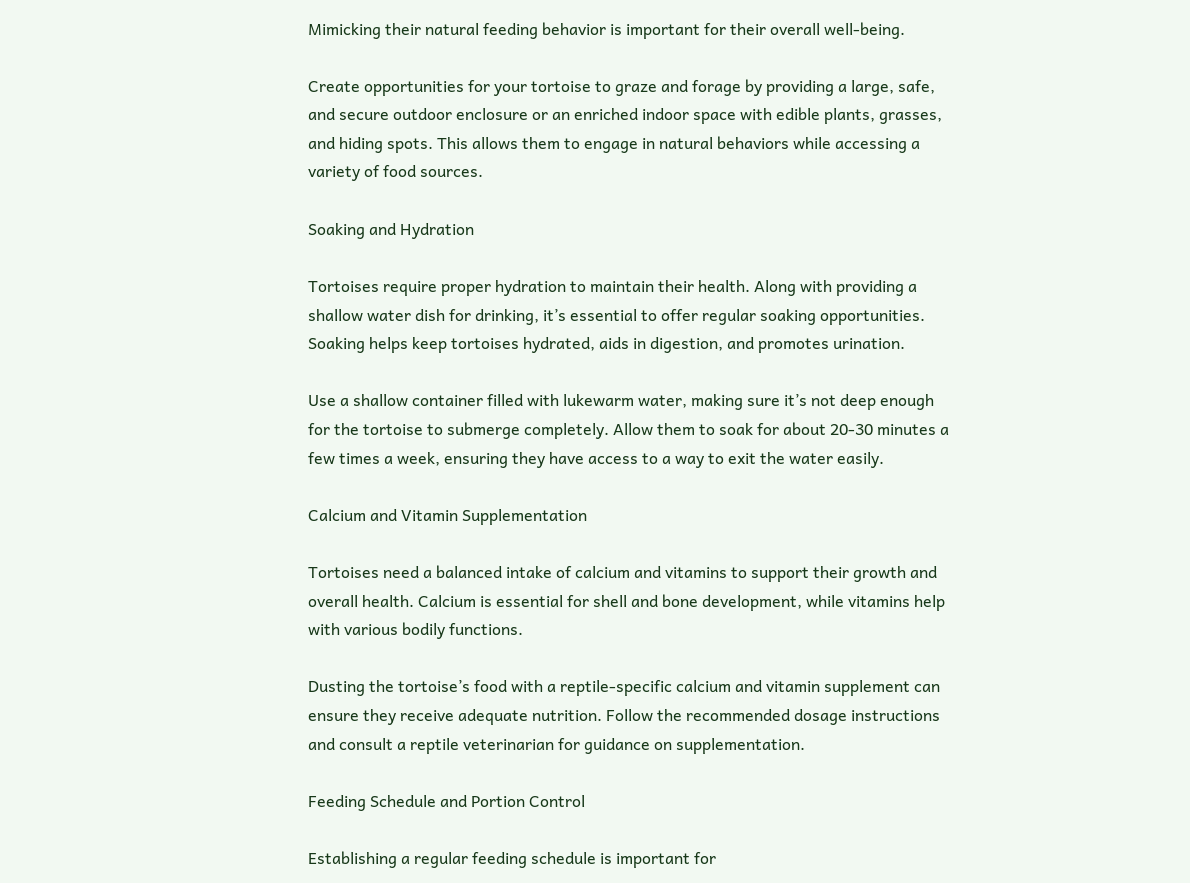Mimicking their natural feeding behavior is important for their overall well-being.

Create opportunities for your tortoise to graze and forage by providing a large, safe, and secure outdoor enclosure or an enriched indoor space with edible plants, grasses, and hiding spots. This allows them to engage in natural behaviors while accessing a variety of food sources.

Soaking and Hydration

Tortoises require proper hydration to maintain their health. Along with providing a shallow water dish for drinking, it’s essential to offer regular soaking opportunities. Soaking helps keep tortoises hydrated, aids in digestion, and promotes urination.

Use a shallow container filled with lukewarm water, making sure it’s not deep enough for the tortoise to submerge completely. Allow them to soak for about 20-30 minutes a few times a week, ensuring they have access to a way to exit the water easily.

Calcium and Vitamin Supplementation

Tortoises need a balanced intake of calcium and vitamins to support their growth and overall health. Calcium is essential for shell and bone development, while vitamins help with various bodily functions.

Dusting the tortoise’s food with a reptile-specific calcium and vitamin supplement can ensure they receive adequate nutrition. Follow the recommended dosage instructions and consult a reptile veterinarian for guidance on supplementation.

Feeding Schedule and Portion Control

Establishing a regular feeding schedule is important for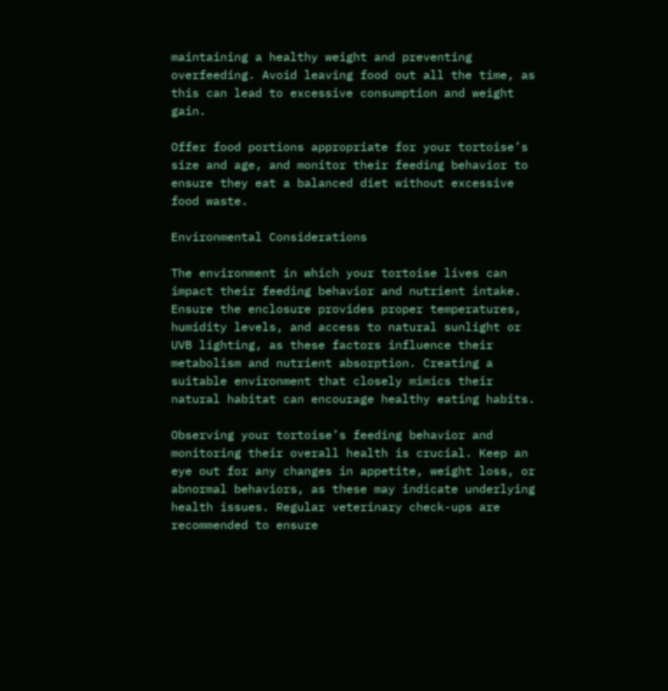maintaining a healthy weight and preventing overfeeding. Avoid leaving food out all the time, as this can lead to excessive consumption and weight gain.

Offer food portions appropriate for your tortoise’s size and age, and monitor their feeding behavior to ensure they eat a balanced diet without excessive food waste.

Environmental Considerations

The environment in which your tortoise lives can impact their feeding behavior and nutrient intake. Ensure the enclosure provides proper temperatures, humidity levels, and access to natural sunlight or UVB lighting, as these factors influence their metabolism and nutrient absorption. Creating a suitable environment that closely mimics their natural habitat can encourage healthy eating habits.

Observing your tortoise’s feeding behavior and monitoring their overall health is crucial. Keep an eye out for any changes in appetite, weight loss, or abnormal behaviors, as these may indicate underlying health issues. Regular veterinary check-ups are recommended to ensure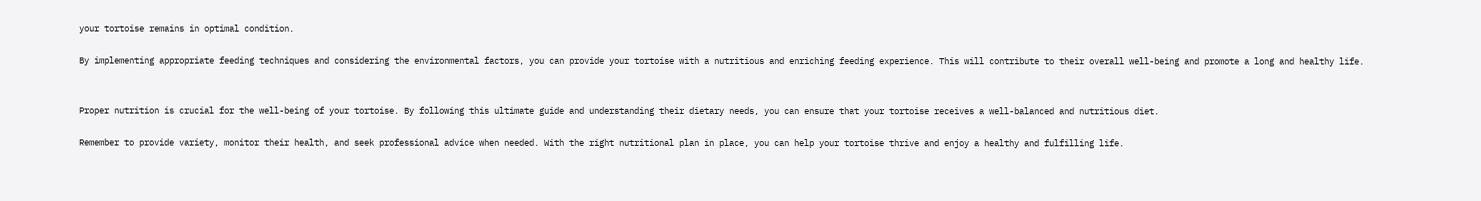your tortoise remains in optimal condition.

By implementing appropriate feeding techniques and considering the environmental factors, you can provide your tortoise with a nutritious and enriching feeding experience. This will contribute to their overall well-being and promote a long and healthy life.


Proper nutrition is crucial for the well-being of your tortoise. By following this ultimate guide and understanding their dietary needs, you can ensure that your tortoise receives a well-balanced and nutritious diet.

Remember to provide variety, monitor their health, and seek professional advice when needed. With the right nutritional plan in place, you can help your tortoise thrive and enjoy a healthy and fulfilling life.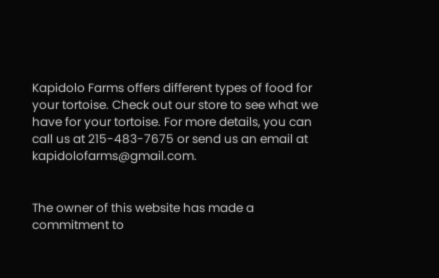Kapidolo Farms offers different types of food for your tortoise. Check out our store to see what we have for your tortoise. For more details, you can call us at 215-483-7675 or send us an email at kapidolofarms@gmail.com.


The owner of this website has made a commitment to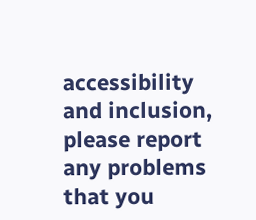accessibility and inclusion, please report any problems that you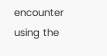encounter using the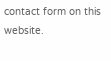contact form on this website.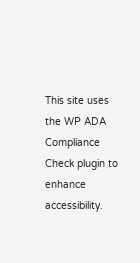This site uses the WP ADA Compliance Check plugin to enhance accessibility.